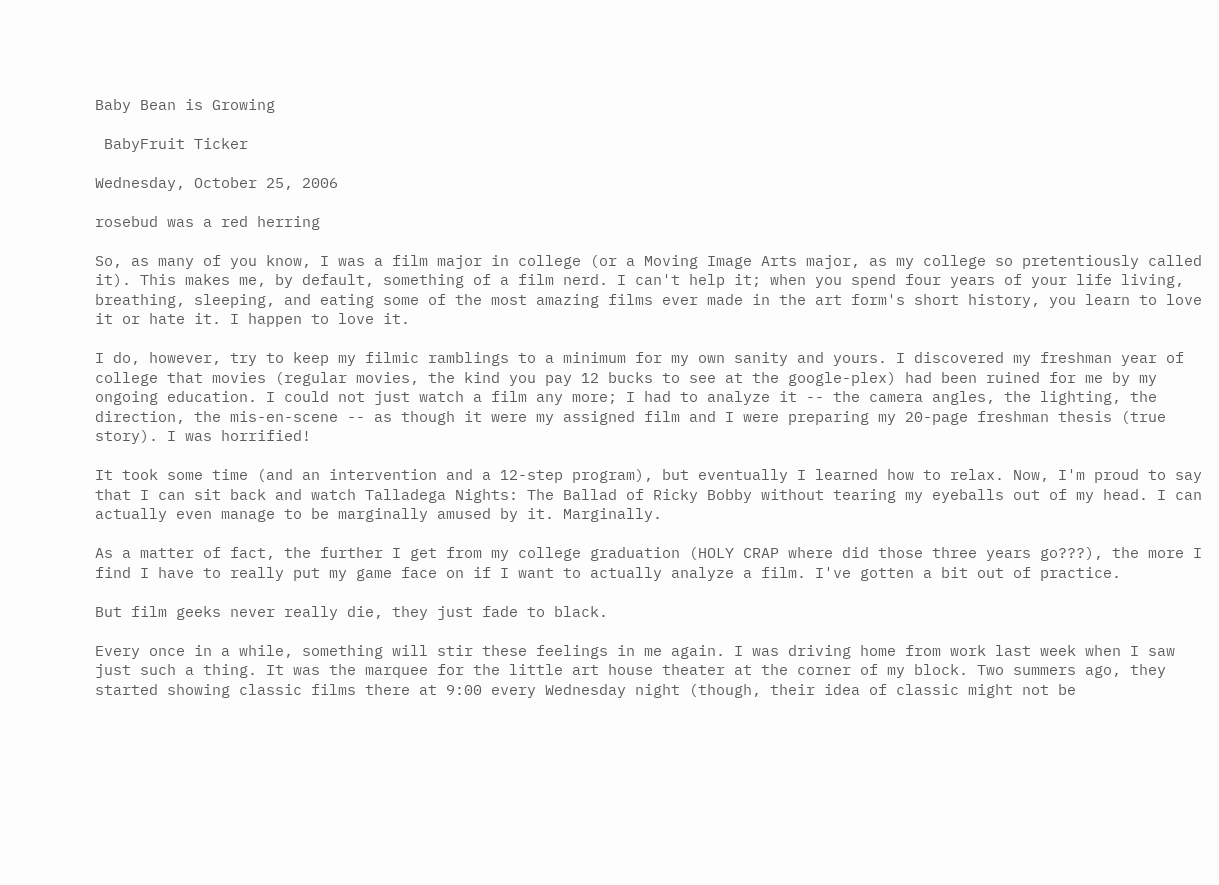Baby Bean is Growing

 BabyFruit Ticker

Wednesday, October 25, 2006

rosebud was a red herring

So, as many of you know, I was a film major in college (or a Moving Image Arts major, as my college so pretentiously called it). This makes me, by default, something of a film nerd. I can't help it; when you spend four years of your life living, breathing, sleeping, and eating some of the most amazing films ever made in the art form's short history, you learn to love it or hate it. I happen to love it.

I do, however, try to keep my filmic ramblings to a minimum for my own sanity and yours. I discovered my freshman year of college that movies (regular movies, the kind you pay 12 bucks to see at the google-plex) had been ruined for me by my ongoing education. I could not just watch a film any more; I had to analyze it -- the camera angles, the lighting, the direction, the mis-en-scene -- as though it were my assigned film and I were preparing my 20-page freshman thesis (true story). I was horrified!

It took some time (and an intervention and a 12-step program), but eventually I learned how to relax. Now, I'm proud to say that I can sit back and watch Talladega Nights: The Ballad of Ricky Bobby without tearing my eyeballs out of my head. I can actually even manage to be marginally amused by it. Marginally.

As a matter of fact, the further I get from my college graduation (HOLY CRAP where did those three years go???), the more I find I have to really put my game face on if I want to actually analyze a film. I've gotten a bit out of practice.

But film geeks never really die, they just fade to black.

Every once in a while, something will stir these feelings in me again. I was driving home from work last week when I saw just such a thing. It was the marquee for the little art house theater at the corner of my block. Two summers ago, they started showing classic films there at 9:00 every Wednesday night (though, their idea of classic might not be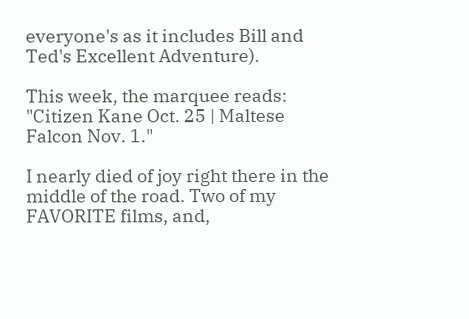everyone's as it includes Bill and Ted's Excellent Adventure).

This week, the marquee reads: "Citizen Kane Oct. 25 | Maltese Falcon Nov. 1."

I nearly died of joy right there in the middle of the road. Two of my FAVORITE films, and,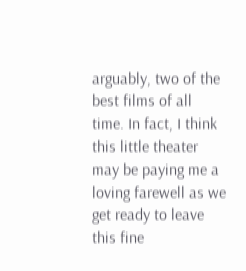arguably, two of the best films of all time. In fact, I think this little theater may be paying me a loving farewell as we get ready to leave this fine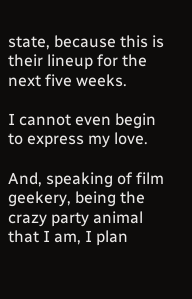state, because this is their lineup for the next five weeks.

I cannot even begin to express my love.

And, speaking of film geekery, being the crazy party animal that I am, I plan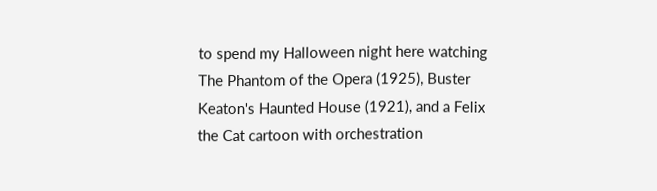to spend my Halloween night here watching The Phantom of the Opera (1925), Buster Keaton's Haunted House (1921), and a Felix the Cat cartoon with orchestration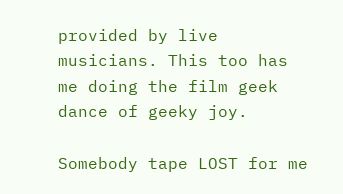provided by live musicians. This too has me doing the film geek dance of geeky joy.

Somebody tape LOST for me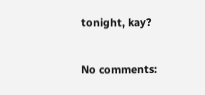tonight, kay?

No comments: